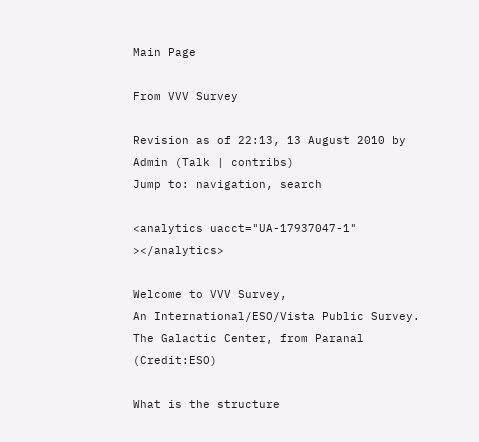Main Page

From VVV Survey

Revision as of 22:13, 13 August 2010 by Admin (Talk | contribs)
Jump to: navigation, search

<analytics uacct="UA-17937047-1" ></analytics>

Welcome to VVV Survey,
An International/ESO/Vista Public Survey.
The Galactic Center, from Paranal (Credit:ESO)

What is the structure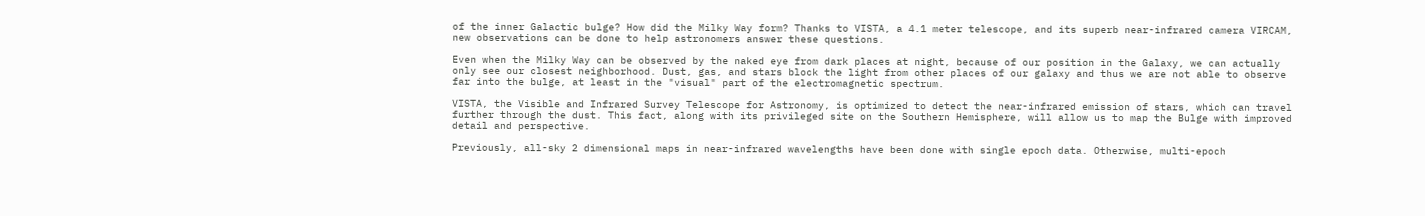of the inner Galactic bulge? How did the Milky Way form? Thanks to VISTA, a 4.1 meter telescope, and its superb near-infrared camera VIRCAM, new observations can be done to help astronomers answer these questions.

Even when the Milky Way can be observed by the naked eye from dark places at night, because of our position in the Galaxy, we can actually only see our closest neighborhood. Dust, gas, and stars block the light from other places of our galaxy and thus we are not able to observe far into the bulge, at least in the "visual" part of the electromagnetic spectrum.

VISTA, the Visible and Infrared Survey Telescope for Astronomy, is optimized to detect the near-infrared emission of stars, which can travel further through the dust. This fact, along with its privileged site on the Southern Hemisphere, will allow us to map the Bulge with improved detail and perspective.

Previously, all-sky 2 dimensional maps in near-infrared wavelengths have been done with single epoch data. Otherwise, multi-epoch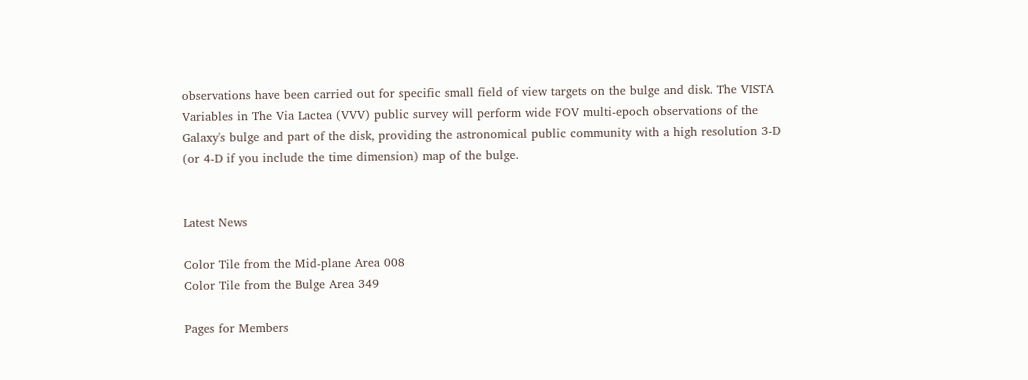observations have been carried out for specific small field of view targets on the bulge and disk. The VISTA Variables in The Via Lactea (VVV) public survey will perform wide FOV multi-epoch observations of the Galaxy's bulge and part of the disk, providing the astronomical public community with a high resolution 3-D (or 4-D if you include the time dimension) map of the bulge.


Latest News

Color Tile from the Mid-plane Area 008
Color Tile from the Bulge Area 349

Pages for Members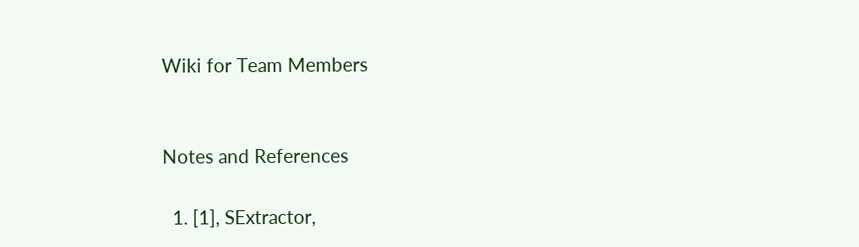Wiki for Team Members


Notes and References

  1. [1], SExtractor,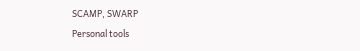SCAMP, SWARP
Personal tools